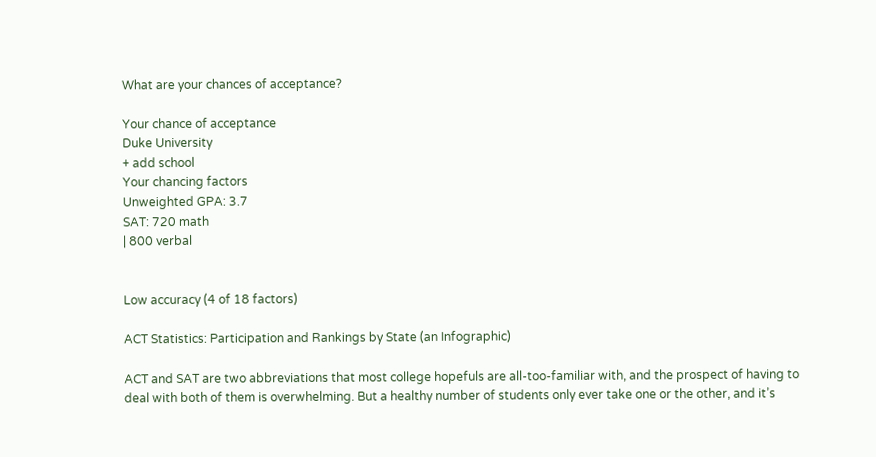What are your chances of acceptance?

Your chance of acceptance
Duke University
+ add school
Your chancing factors
Unweighted GPA: 3.7
SAT: 720 math
| 800 verbal


Low accuracy (4 of 18 factors)

ACT Statistics: Participation and Rankings by State (an Infographic)

ACT and SAT are two abbreviations that most college hopefuls are all-too-familiar with, and the prospect of having to deal with both of them is overwhelming. But a healthy number of students only ever take one or the other, and it’s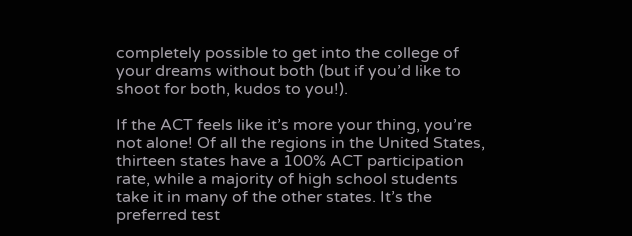completely possible to get into the college of your dreams without both (but if you’d like to shoot for both, kudos to you!).

If the ACT feels like it’s more your thing, you’re not alone! Of all the regions in the United States, thirteen states have a 100% ACT participation rate, while a majority of high school students take it in many of the other states. It’s the preferred test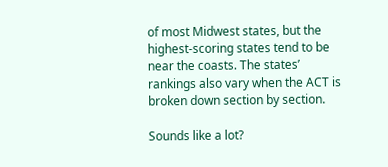of most Midwest states, but the highest-scoring states tend to be near the coasts. The states’ rankings also vary when the ACT is broken down section by section.

Sounds like a lot?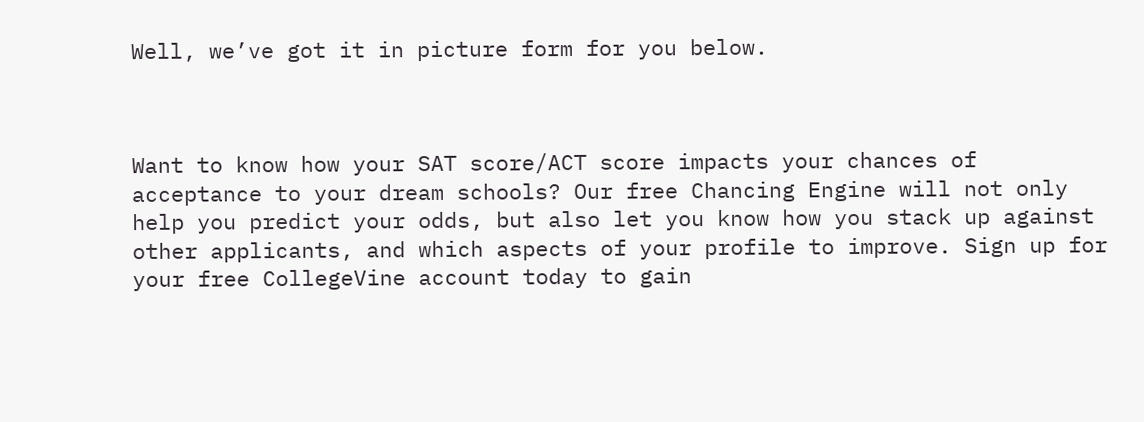Well, we’ve got it in picture form for you below.



Want to know how your SAT score/ACT score impacts your chances of acceptance to your dream schools? Our free Chancing Engine will not only help you predict your odds, but also let you know how you stack up against other applicants, and which aspects of your profile to improve. Sign up for your free CollegeVine account today to gain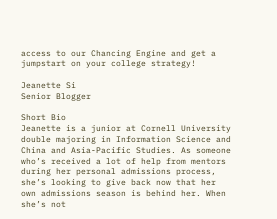access to our Chancing Engine and get a jumpstart on your college strategy!

Jeanette Si
Senior Blogger

Short Bio
Jeanette is a junior at Cornell University double majoring in Information Science and China and Asia-Pacific Studies. As someone who’s received a lot of help from mentors during her personal admissions process, she’s looking to give back now that her own admissions season is behind her. When she’s not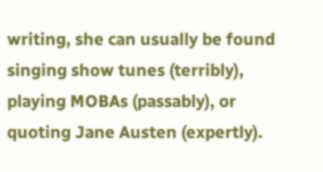writing, she can usually be found singing show tunes (terribly), playing MOBAs (passably), or quoting Jane Austen (expertly).